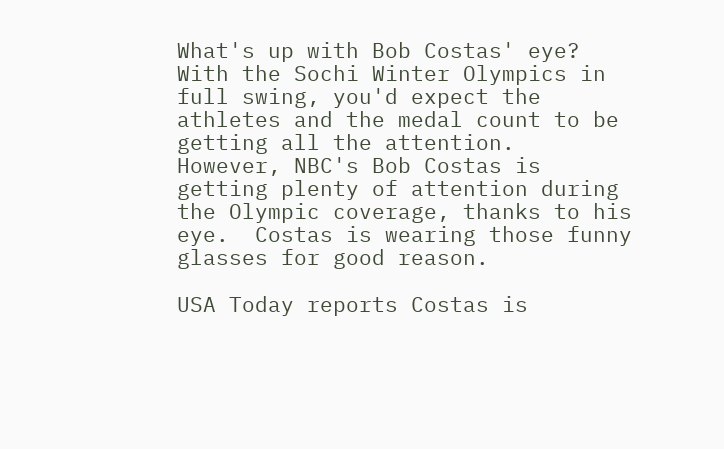What's up with Bob Costas' eye?  With the Sochi Winter Olympics in full swing, you'd expect the athletes and the medal count to be getting all the attention.  However, NBC's Bob Costas is getting plenty of attention during the Olympic coverage, thanks to his eye.  Costas is wearing those funny glasses for good reason.

USA Today reports Costas is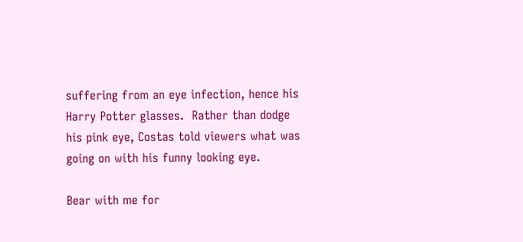suffering from an eye infection, hence his Harry Potter glasses.  Rather than dodge his pink eye, Costas told viewers what was going on with his funny looking eye.

Bear with me for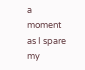a moment as I spare my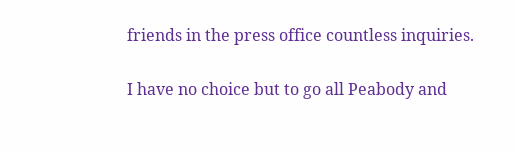friends in the press office countless inquiries.

I have no choice but to go all Peabody and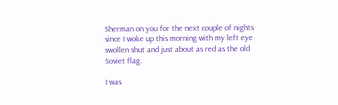Sherman on you for the next couple of nights since I woke up this morning with my left eye swollen shut and just about as red as the old Soviet flag.

I was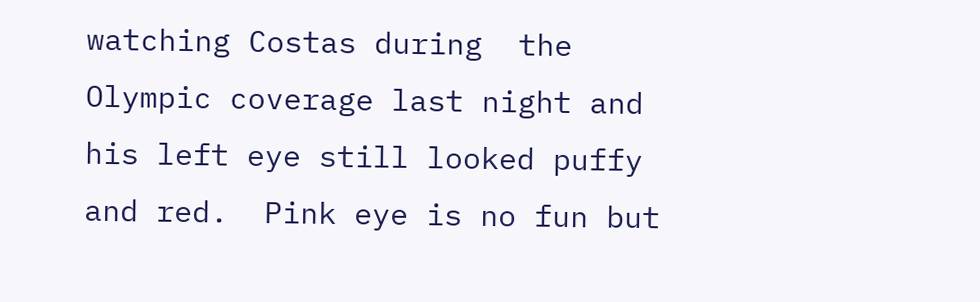watching Costas during  the Olympic coverage last night and his left eye still looked puffy and red.  Pink eye is no fun but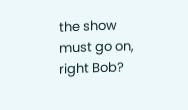the show must go on, right Bob?